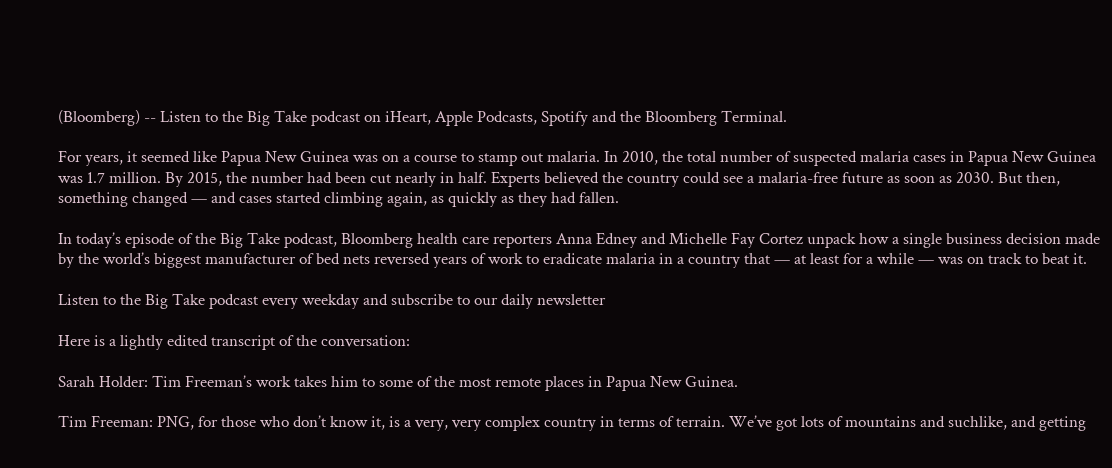(Bloomberg) -- Listen to the Big Take podcast on iHeart, Apple Podcasts, Spotify and the Bloomberg Terminal.

For years, it seemed like Papua New Guinea was on a course to stamp out malaria. In 2010, the total number of suspected malaria cases in Papua New Guinea was 1.7 million. By 2015, the number had been cut nearly in half. Experts believed the country could see a malaria-free future as soon as 2030. But then, something changed — and cases started climbing again, as quickly as they had fallen.

In today’s episode of the Big Take podcast, Bloomberg health care reporters Anna Edney and Michelle Fay Cortez unpack how a single business decision made by the world’s biggest manufacturer of bed nets reversed years of work to eradicate malaria in a country that — at least for a while — was on track to beat it.

Listen to the Big Take podcast every weekday and subscribe to our daily newsletter

Here is a lightly edited transcript of the conversation:

Sarah Holder: Tim Freeman’s work takes him to some of the most remote places in Papua New Guinea.

Tim Freeman: PNG, for those who don’t know it, is a very, very complex country in terms of terrain. We’ve got lots of mountains and suchlike, and getting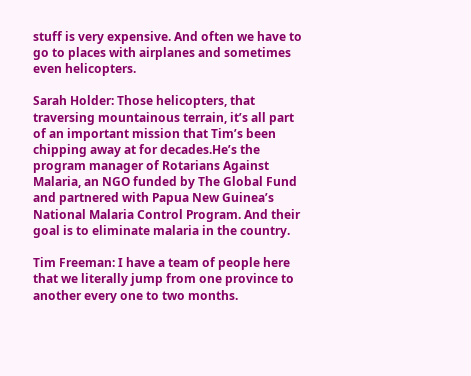stuff is very expensive. And often we have to go to places with airplanes and sometimes even helicopters.

Sarah Holder: Those helicopters, that traversing mountainous terrain, it’s all part of an important mission that Tim’s been chipping away at for decades.He’s the program manager of Rotarians Against Malaria, an NGO funded by The Global Fund and partnered with Papua New Guinea’s National Malaria Control Program. And their goal is to eliminate malaria in the country.

Tim Freeman: I have a team of people here that we literally jump from one province to another every one to two months.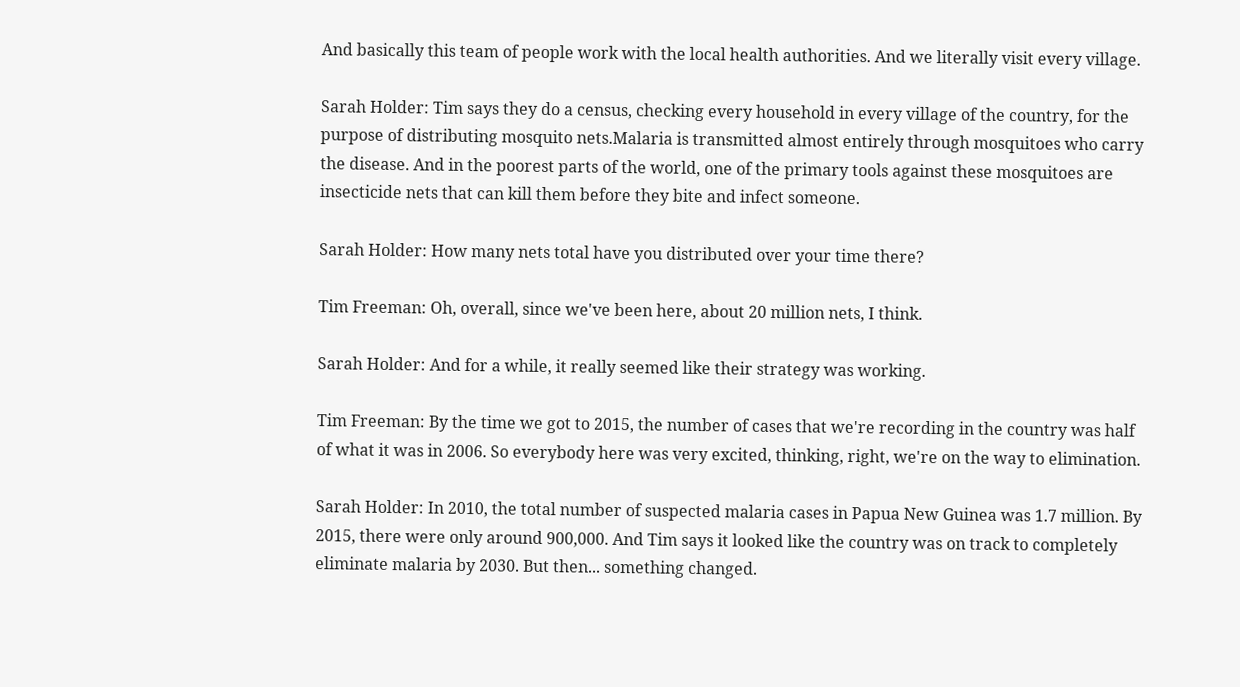And basically this team of people work with the local health authorities. And we literally visit every village.

Sarah Holder: Tim says they do a census, checking every household in every village of the country, for the purpose of distributing mosquito nets.Malaria is transmitted almost entirely through mosquitoes who carry the disease. And in the poorest parts of the world, one of the primary tools against these mosquitoes are insecticide nets that can kill them before they bite and infect someone.

Sarah Holder: How many nets total have you distributed over your time there?

Tim Freeman: Oh, overall, since we've been here, about 20 million nets, I think.

Sarah Holder: And for a while, it really seemed like their strategy was working.

Tim Freeman: By the time we got to 2015, the number of cases that we're recording in the country was half of what it was in 2006. So everybody here was very excited, thinking, right, we're on the way to elimination.

Sarah Holder: In 2010, the total number of suspected malaria cases in Papua New Guinea was 1.7 million. By 2015, there were only around 900,000. And Tim says it looked like the country was on track to completely eliminate malaria by 2030. But then... something changed.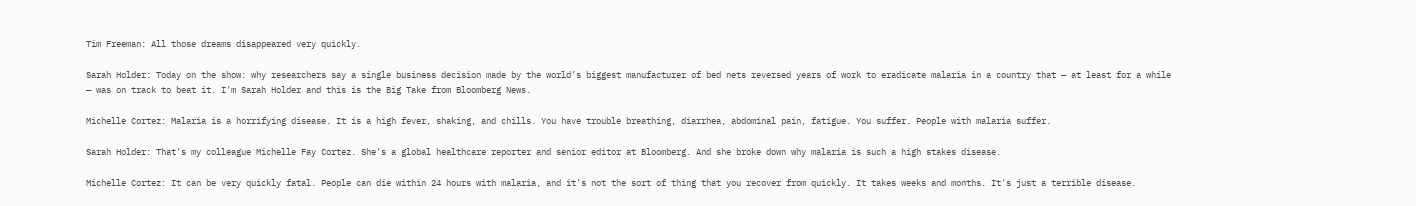Tim Freeman: All those dreams disappeared very quickly.

Sarah Holder: Today on the show: why researchers say a single business decision made by the world’s biggest manufacturer of bed nets reversed years of work to eradicate malaria in a country that — at least for a while — was on track to beat it. I'm Sarah Holder and this is the Big Take from Bloomberg News.

Michelle Cortez: Malaria is a horrifying disease. It is a high fever, shaking, and chills. You have trouble breathing, diarrhea, abdominal pain, fatigue. You suffer. People with malaria suffer.

Sarah Holder: That's my colleague Michelle Fay Cortez. She's a global healthcare reporter and senior editor at Bloomberg. And she broke down why malaria is such a high stakes disease.

Michelle Cortez: It can be very quickly fatal. People can die within 24 hours with malaria, and it's not the sort of thing that you recover from quickly. It takes weeks and months. It's just a terrible disease.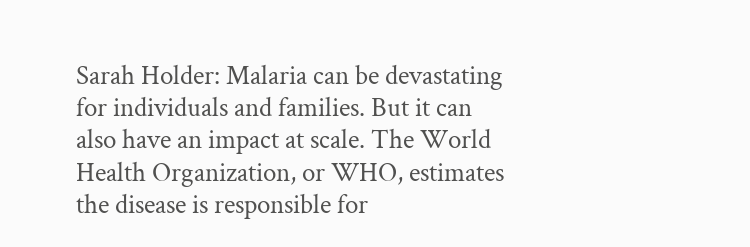Sarah Holder: Malaria can be devastating for individuals and families. But it can also have an impact at scale. The World Health Organization, or WHO, estimates the disease is responsible for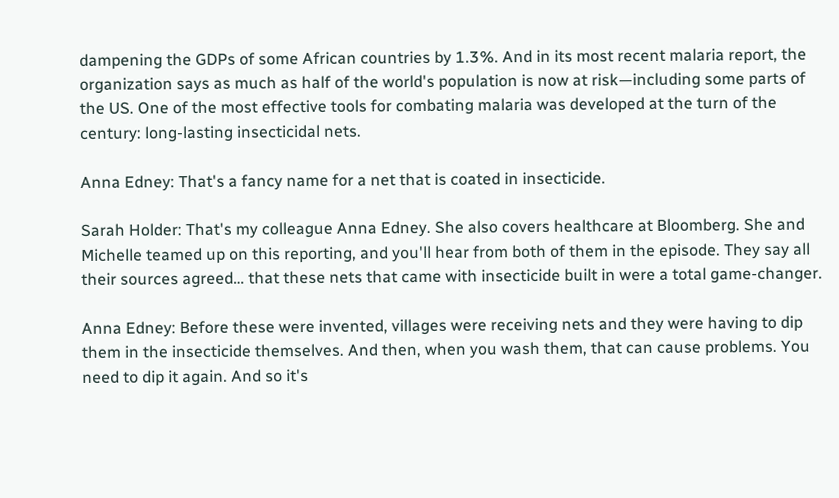dampening the GDPs of some African countries by 1.3%. And in its most recent malaria report, the organization says as much as half of the world's population is now at risk—including some parts of the US. One of the most effective tools for combating malaria was developed at the turn of the century: long-lasting insecticidal nets.

Anna Edney: That's a fancy name for a net that is coated in insecticide.

Sarah Holder: That's my colleague Anna Edney. She also covers healthcare at Bloomberg. She and Michelle teamed up on this reporting, and you'll hear from both of them in the episode. They say all their sources agreed… that these nets that came with insecticide built in were a total game-changer.

Anna Edney: Before these were invented, villages were receiving nets and they were having to dip them in the insecticide themselves. And then, when you wash them, that can cause problems. You need to dip it again. And so it's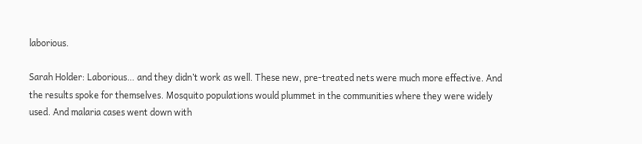laborious.

Sarah Holder: Laborious… and they didn’t work as well. These new, pre-treated nets were much more effective. And the results spoke for themselves. Mosquito populations would plummet in the communities where they were widely used. And malaria cases went down with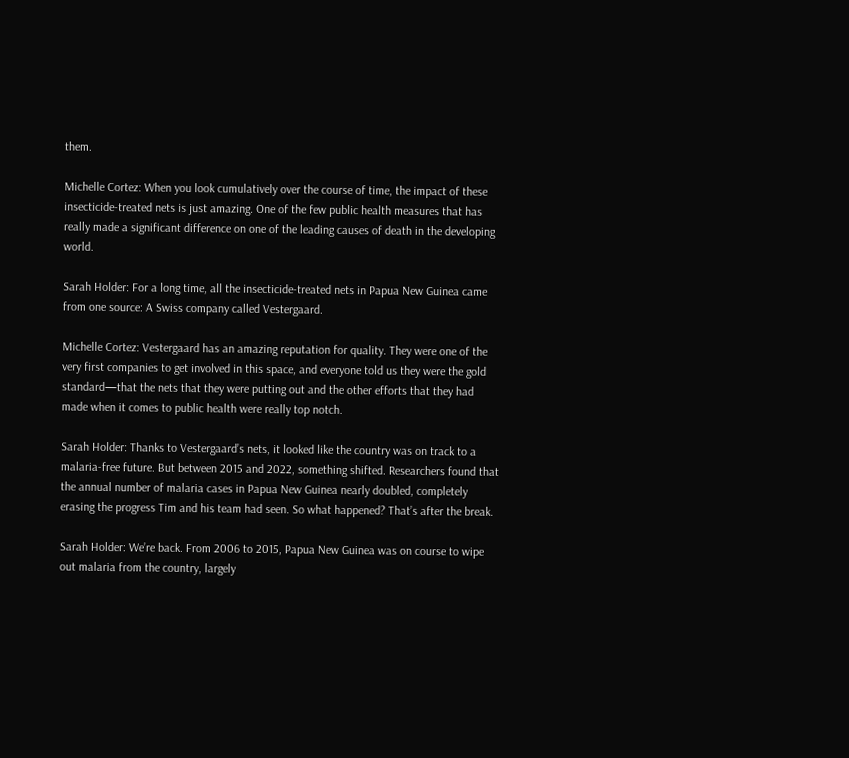them.

Michelle Cortez: When you look cumulatively over the course of time, the impact of these insecticide-treated nets is just amazing. One of the few public health measures that has really made a significant difference on one of the leading causes of death in the developing world.

Sarah Holder: For a long time, all the insecticide-treated nets in Papua New Guinea came from one source: A Swiss company called Vestergaard.

Michelle Cortez: Vestergaard has an amazing reputation for quality. They were one of the very first companies to get involved in this space, and everyone told us they were the gold standard—that the nets that they were putting out and the other efforts that they had made when it comes to public health were really top notch.

Sarah Holder: Thanks to Vestergaard’s nets, it looked like the country was on track to a malaria-free future. But between 2015 and 2022, something shifted. Researchers found that the annual number of malaria cases in Papua New Guinea nearly doubled, completely erasing the progress Tim and his team had seen. So what happened? That’s after the break.

Sarah Holder: We’re back. From 2006 to 2015, Papua New Guinea was on course to wipe out malaria from the country, largely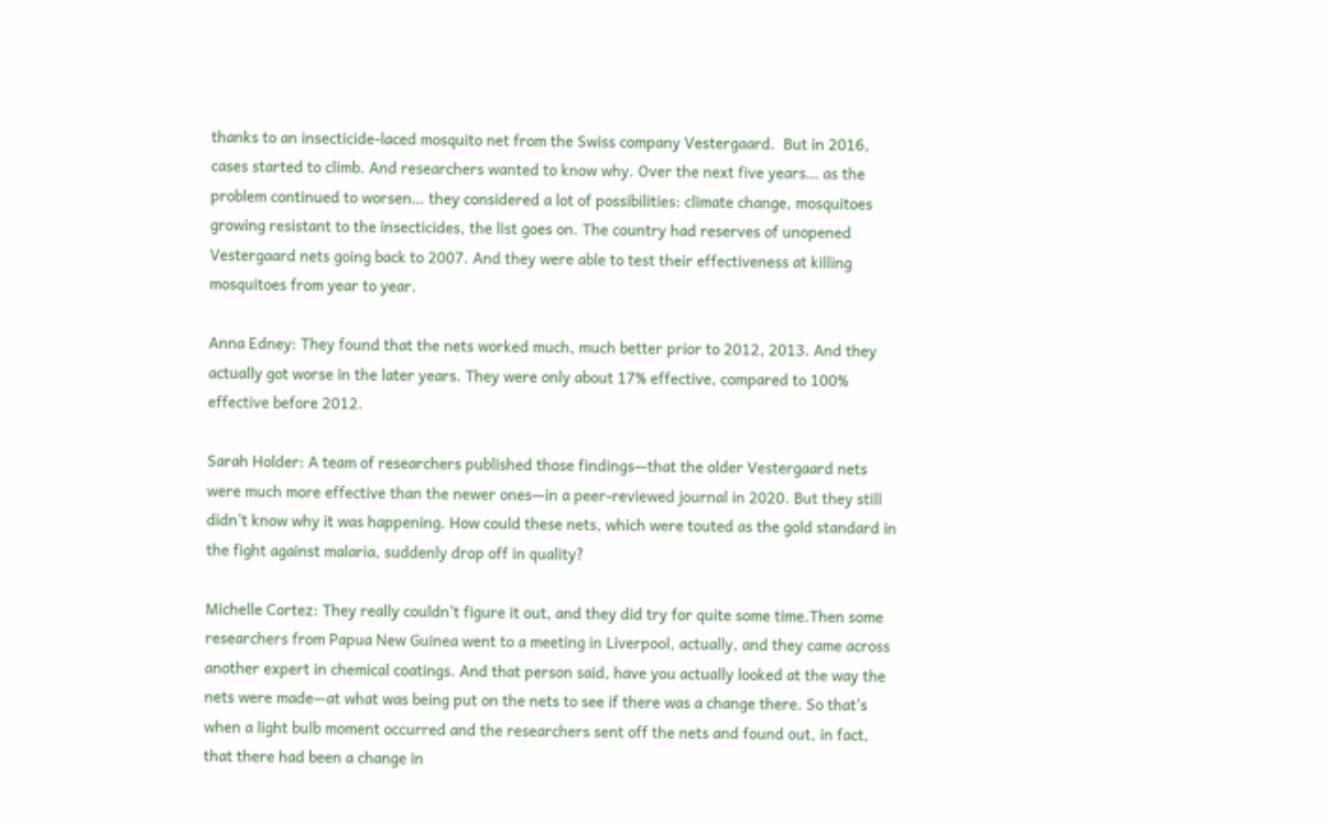thanks to an insecticide-laced mosquito net from the Swiss company Vestergaard.  But in 2016, cases started to climb. And researchers wanted to know why. Over the next five years… as the problem continued to worsen… they considered a lot of possibilities: climate change, mosquitoes growing resistant to the insecticides, the list goes on. The country had reserves of unopened Vestergaard nets going back to 2007. And they were able to test their effectiveness at killing mosquitoes from year to year.

Anna Edney: They found that the nets worked much, much better prior to 2012, 2013. And they actually got worse in the later years. They were only about 17% effective, compared to 100% effective before 2012.

Sarah Holder: A team of researchers published those findings—that the older Vestergaard nets were much more effective than the newer ones—in a peer-reviewed journal in 2020. But they still didn't know why it was happening. How could these nets, which were touted as the gold standard in the fight against malaria, suddenly drop off in quality?

Michelle Cortez: They really couldn't figure it out, and they did try for quite some time.Then some researchers from Papua New Guinea went to a meeting in Liverpool, actually, and they came across another expert in chemical coatings. And that person said, have you actually looked at the way the nets were made—at what was being put on the nets to see if there was a change there. So that's when a light bulb moment occurred and the researchers sent off the nets and found out, in fact, that there had been a change in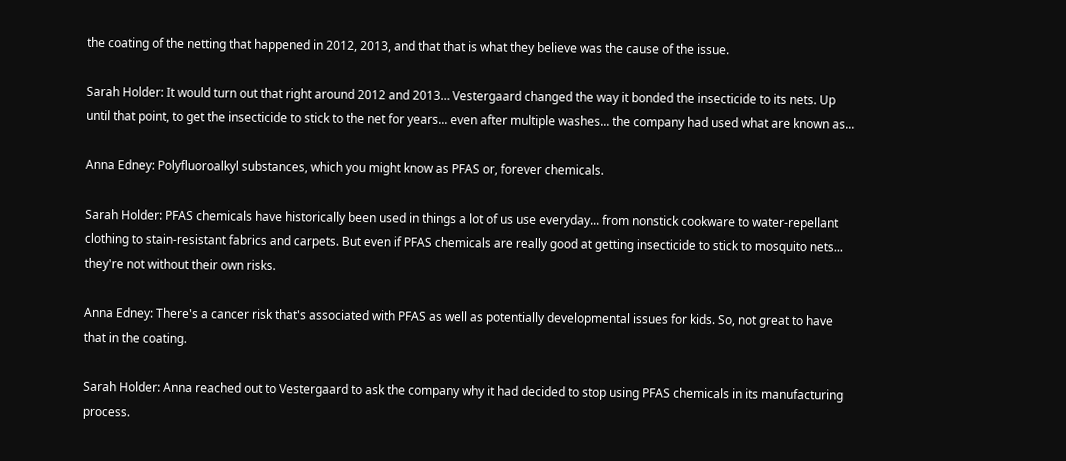the coating of the netting that happened in 2012, 2013, and that that is what they believe was the cause of the issue.

Sarah Holder: It would turn out that right around 2012 and 2013… Vestergaard changed the way it bonded the insecticide to its nets. Up until that point, to get the insecticide to stick to the net for years... even after multiple washes... the company had used what are known as...

Anna Edney: Polyfluoroalkyl substances, which you might know as PFAS or, forever chemicals.

Sarah Holder: PFAS chemicals have historically been used in things a lot of us use everyday... from nonstick cookware to water-repellant clothing to stain-resistant fabrics and carpets. But even if PFAS chemicals are really good at getting insecticide to stick to mosquito nets... they're not without their own risks.

Anna Edney: There's a cancer risk that's associated with PFAS as well as potentially developmental issues for kids. So, not great to have that in the coating.

Sarah Holder: Anna reached out to Vestergaard to ask the company why it had decided to stop using PFAS chemicals in its manufacturing process.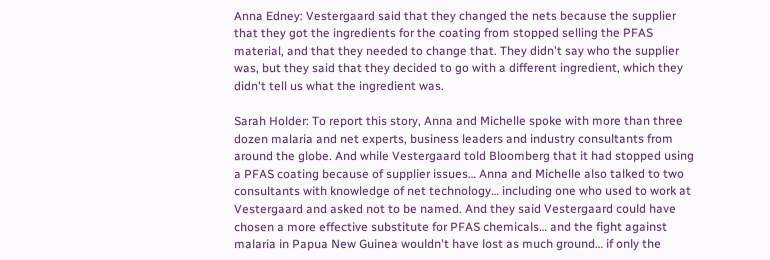Anna Edney: Vestergaard said that they changed the nets because the supplier that they got the ingredients for the coating from stopped selling the PFAS material, and that they needed to change that. They didn't say who the supplier was, but they said that they decided to go with a different ingredient, which they didn't tell us what the ingredient was.

Sarah Holder: To report this story, Anna and Michelle spoke with more than three dozen malaria and net experts, business leaders and industry consultants from around the globe. And while Vestergaard told Bloomberg that it had stopped using a PFAS coating because of supplier issues… Anna and Michelle also talked to two consultants with knowledge of net technology… including one who used to work at Vestergaard and asked not to be named. And they said Vestergaard could have chosen a more effective substitute for PFAS chemicals… and the fight against malaria in Papua New Guinea wouldn't have lost as much ground… if only the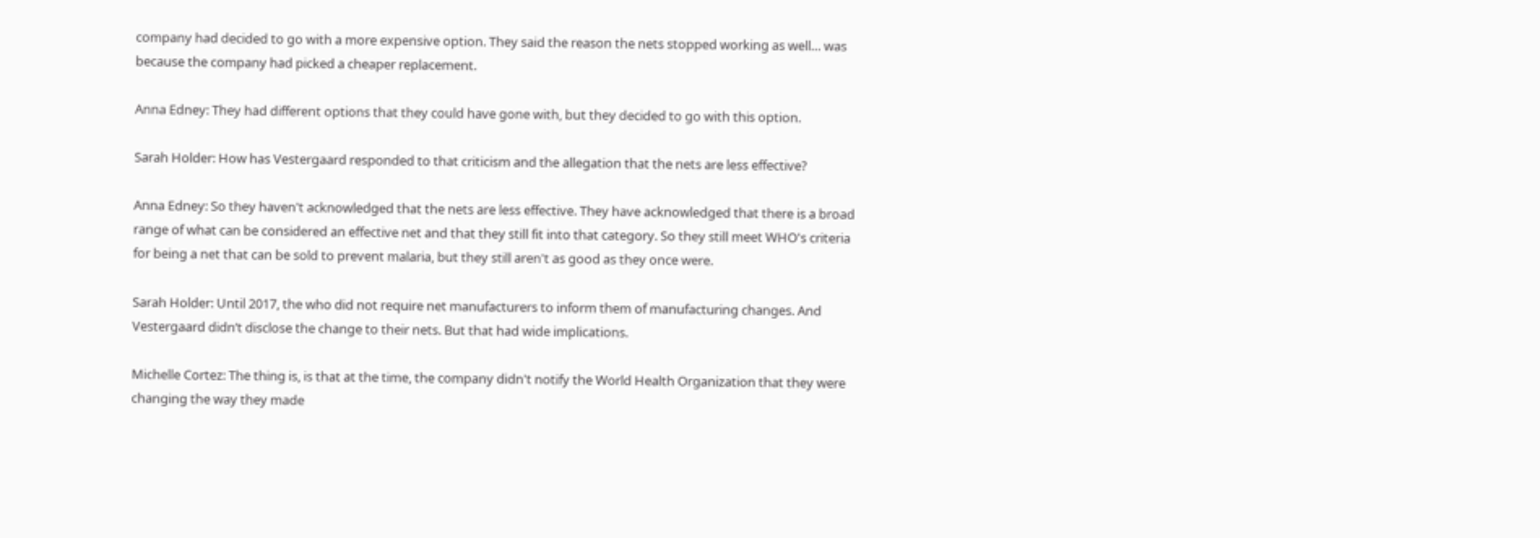company had decided to go with a more expensive option. They said the reason the nets stopped working as well… was because the company had picked a cheaper replacement.

Anna Edney: They had different options that they could have gone with, but they decided to go with this option.

Sarah Holder: How has Vestergaard responded to that criticism and the allegation that the nets are less effective?

Anna Edney: So they haven't acknowledged that the nets are less effective. They have acknowledged that there is a broad range of what can be considered an effective net and that they still fit into that category. So they still meet WHO's criteria for being a net that can be sold to prevent malaria, but they still aren't as good as they once were.

Sarah Holder: Until 2017, the who did not require net manufacturers to inform them of manufacturing changes. And Vestergaard didn’t disclose the change to their nets. But that had wide implications.

Michelle Cortez: The thing is, is that at the time, the company didn't notify the World Health Organization that they were changing the way they made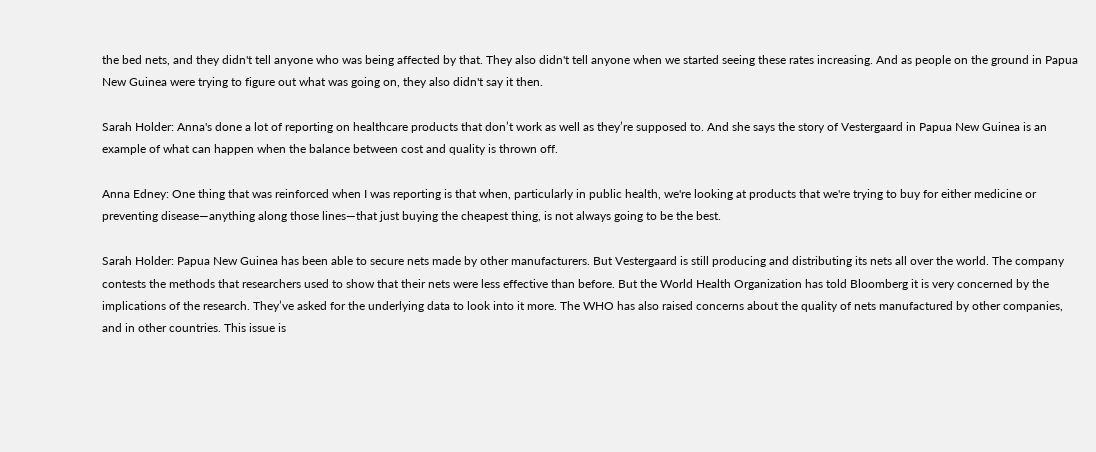the bed nets, and they didn't tell anyone who was being affected by that. They also didn't tell anyone when we started seeing these rates increasing. And as people on the ground in Papua New Guinea were trying to figure out what was going on, they also didn't say it then.

Sarah Holder: Anna's done a lot of reporting on healthcare products that don’t work as well as they’re supposed to. And she says the story of Vestergaard in Papua New Guinea is an example of what can happen when the balance between cost and quality is thrown off.

Anna Edney: One thing that was reinforced when I was reporting is that when, particularly in public health, we're looking at products that we're trying to buy for either medicine or preventing disease—anything along those lines—that just buying the cheapest thing, is not always going to be the best.

Sarah Holder: Papua New Guinea has been able to secure nets made by other manufacturers. But Vestergaard is still producing and distributing its nets all over the world. The company contests the methods that researchers used to show that their nets were less effective than before. But the World Health Organization has told Bloomberg it is very concerned by the implications of the research. They’ve asked for the underlying data to look into it more. The WHO has also raised concerns about the quality of nets manufactured by other companies, and in other countries. This issue is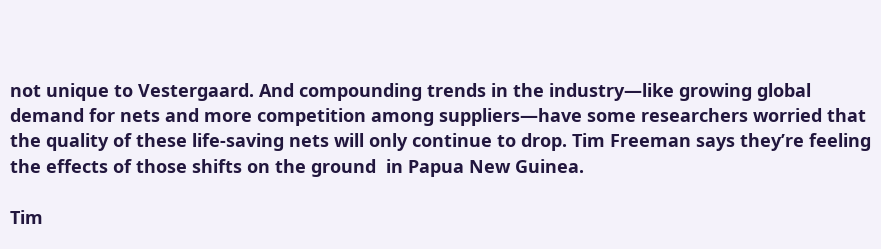not unique to Vestergaard. And compounding trends in the industry—like growing global demand for nets and more competition among suppliers—have some researchers worried that the quality of these life-saving nets will only continue to drop. Tim Freeman says they’re feeling the effects of those shifts on the ground  in Papua New Guinea.

Tim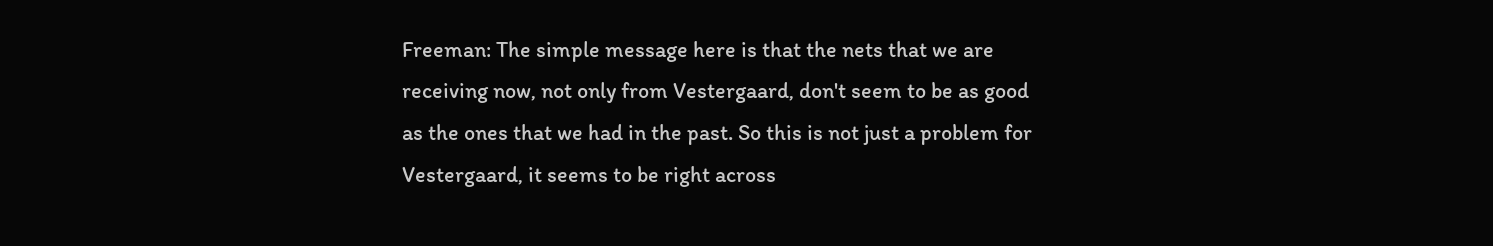Freeman: The simple message here is that the nets that we are receiving now, not only from Vestergaard, don't seem to be as good as the ones that we had in the past. So this is not just a problem for Vestergaard, it seems to be right across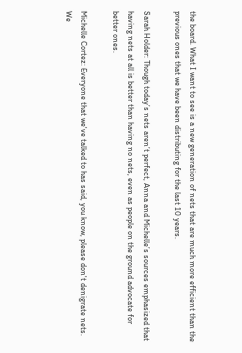the board. What I want to see is a new generation of nets that are much more efficient than the previous ones that we have been distributing for the last 10 years.

Sarah Holder: Though today’s nets aren’t perfect, Anna and Michelle’s sources emphasized that having nets at all is better than having no nets, even as people on the ground advocate for better ones.

Michelle Cortez: Everyone that we've talked to has said, you know, please don't denigrate nets. We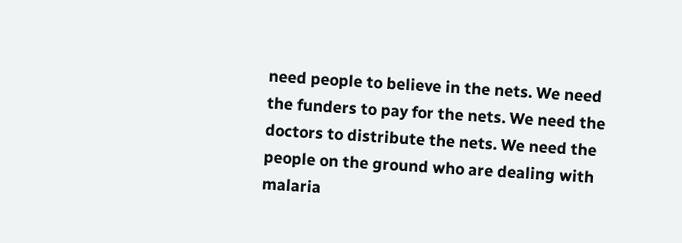need people to believe in the nets. We need the funders to pay for the nets. We need the doctors to distribute the nets. We need the people on the ground who are dealing with malaria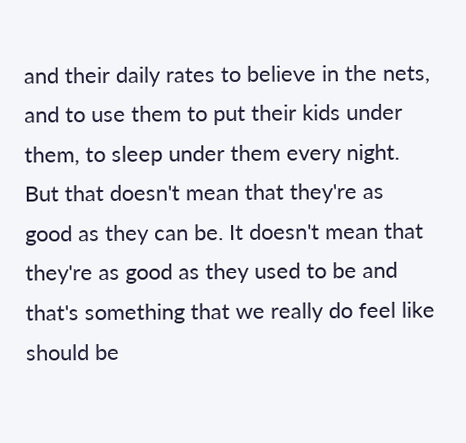and their daily rates to believe in the nets, and to use them to put their kids under them, to sleep under them every night. But that doesn't mean that they're as good as they can be. It doesn't mean that they're as good as they used to be and that's something that we really do feel like should be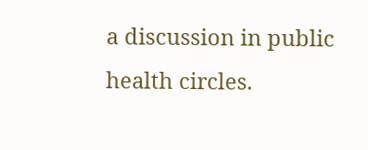a discussion in public health circles.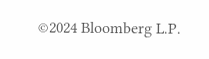©2024 Bloomberg L.P.